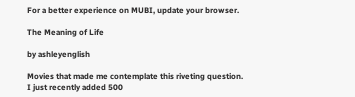For a better experience on MUBI, update your browser.

The Meaning of Life

by ashleyenglish

Movies that made me contemplate this riveting question.
I just recently added 500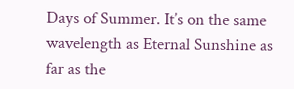Days of Summer. It’s on the same wavelength as Eternal Sunshine as far as the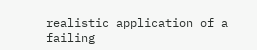realistic application of a failing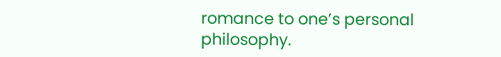romance to one’s personal philosophy.